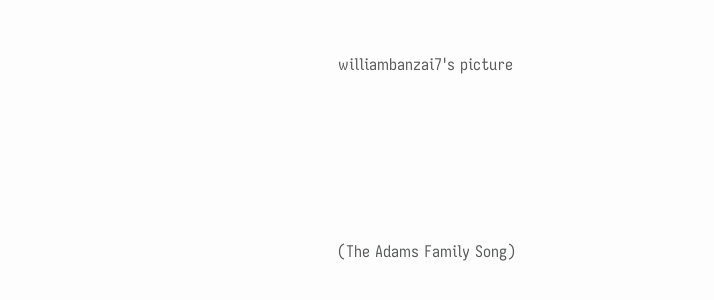williambanzai7's picture





(The Adams Family Song)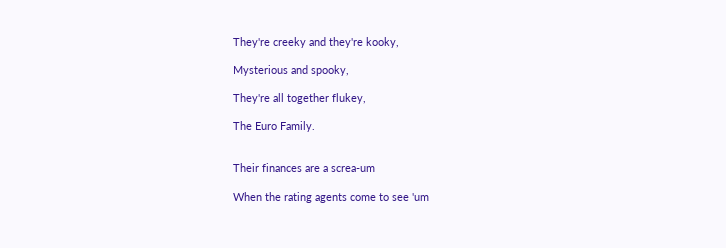They're creeky and they're kooky,

Mysterious and spooky,

They're all together flukey,

The Euro Family.


Their finances are a screa-um

When the rating agents come to see 'um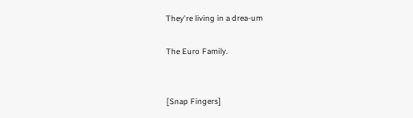They're living in a drea-um

The Euro Family.


[Snap Fingers]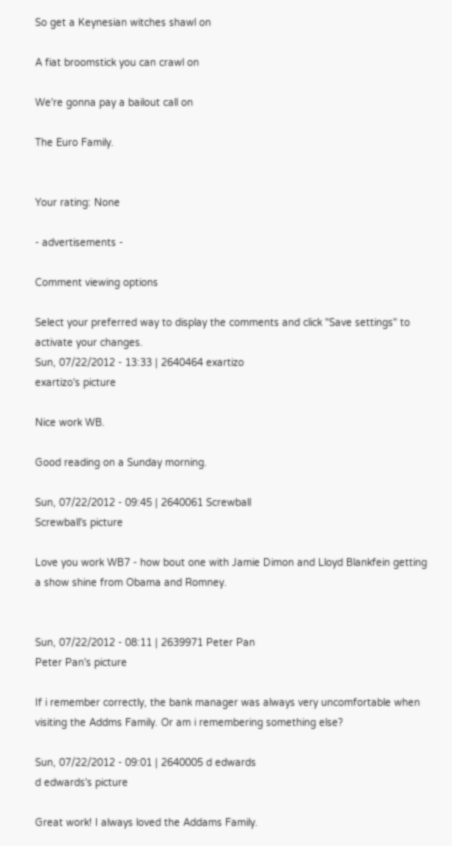So get a Keynesian witches shawl on

A fiat broomstick you can crawl on

We're gonna pay a bailout call on

The Euro Family.


Your rating: None

- advertisements -

Comment viewing options

Select your preferred way to display the comments and click "Save settings" to activate your changes.
Sun, 07/22/2012 - 13:33 | 2640464 exartizo
exartizo's picture

Nice work WB.

Good reading on a Sunday morning.

Sun, 07/22/2012 - 09:45 | 2640061 Screwball
Screwball's picture

Love you work WB7 - how bout one with Jamie Dimon and Lloyd Blankfein getting a show shine from Obama and Romney.


Sun, 07/22/2012 - 08:11 | 2639971 Peter Pan
Peter Pan's picture

If i remember correctly, the bank manager was always very uncomfortable when visiting the Addms Family. Or am i remembering something else?

Sun, 07/22/2012 - 09:01 | 2640005 d edwards
d edwards's picture

Great work! I always loved the Addams Family.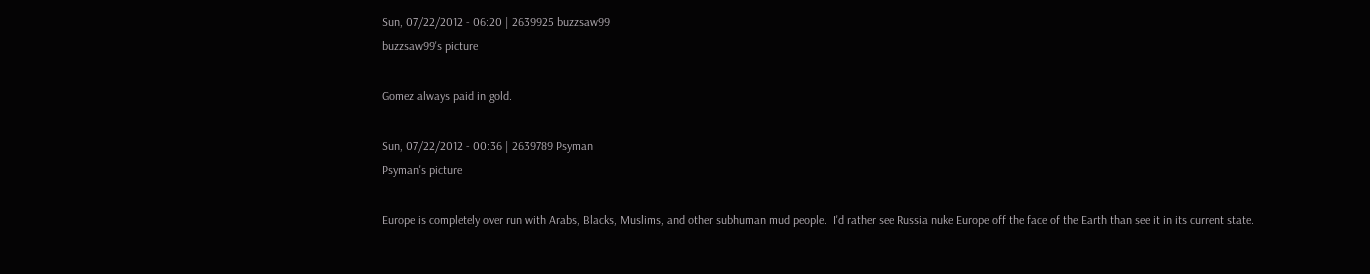Sun, 07/22/2012 - 06:20 | 2639925 buzzsaw99
buzzsaw99's picture

Gomez always paid in gold.

Sun, 07/22/2012 - 00:36 | 2639789 Psyman
Psyman's picture

Europe is completely over run with Arabs, Blacks, Muslims, and other subhuman mud people.  I'd rather see Russia nuke Europe off the face of the Earth than see it in its current state.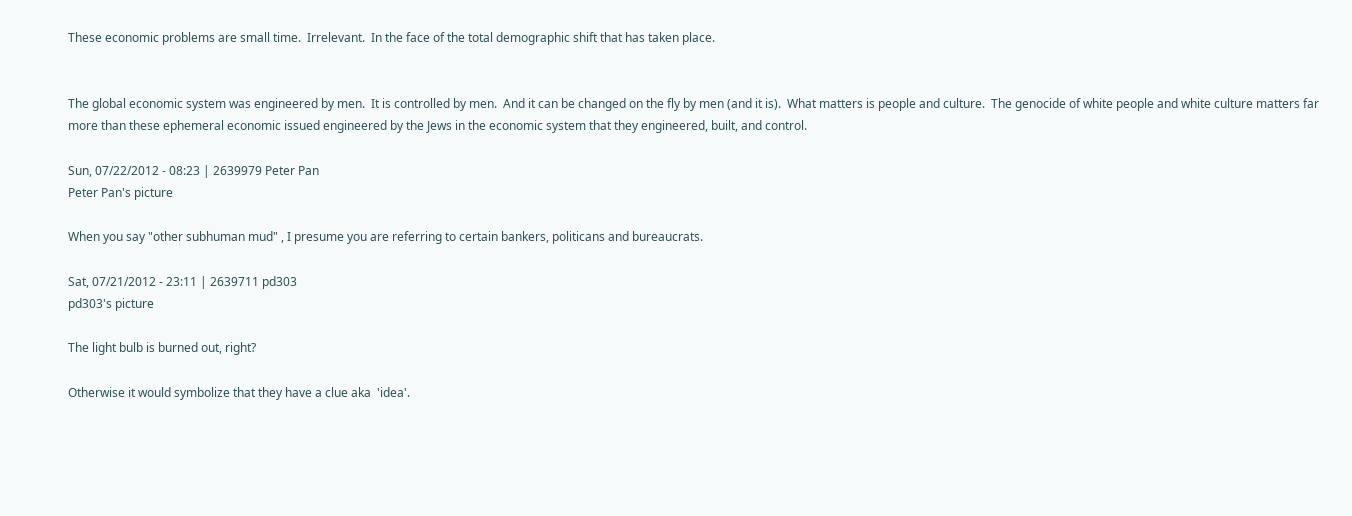These economic problems are small time.  Irrelevant.  In the face of the total demographic shift that has taken place.


The global economic system was engineered by men.  It is controlled by men.  And it can be changed on the fly by men (and it is).  What matters is people and culture.  The genocide of white people and white culture matters far more than these ephemeral economic issued engineered by the Jews in the economic system that they engineered, built, and control.

Sun, 07/22/2012 - 08:23 | 2639979 Peter Pan
Peter Pan's picture

When you say "other subhuman mud" , I presume you are referring to certain bankers, politicans and bureaucrats.

Sat, 07/21/2012 - 23:11 | 2639711 pd303
pd303's picture

The light bulb is burned out, right?

Otherwise it would symbolize that they have a clue aka  'idea'.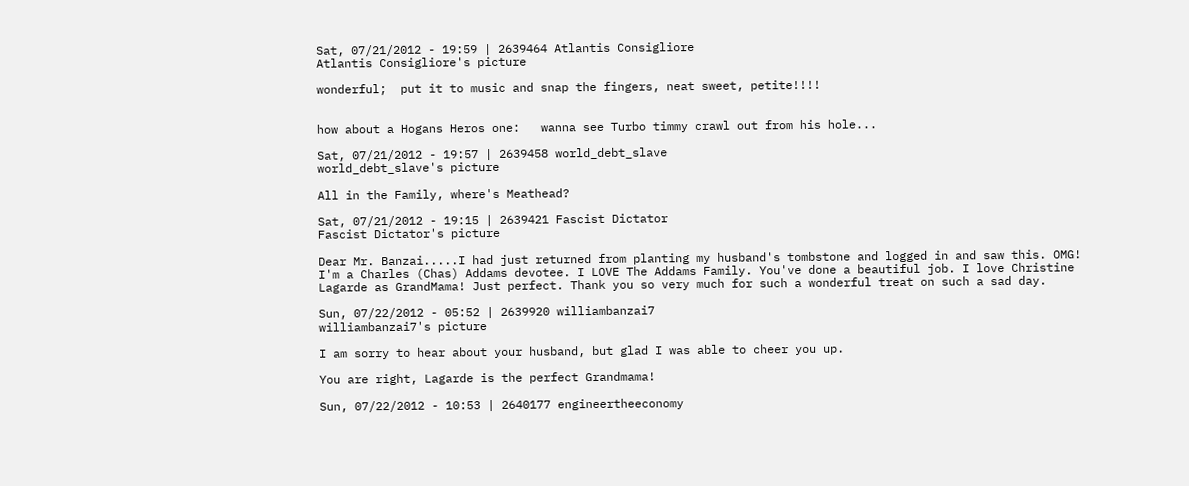Sat, 07/21/2012 - 19:59 | 2639464 Atlantis Consigliore
Atlantis Consigliore's picture

wonderful;  put it to music and snap the fingers, neat sweet, petite!!!!


how about a Hogans Heros one:   wanna see Turbo timmy crawl out from his hole...

Sat, 07/21/2012 - 19:57 | 2639458 world_debt_slave
world_debt_slave's picture

All in the Family, where's Meathead?

Sat, 07/21/2012 - 19:15 | 2639421 Fascist Dictator
Fascist Dictator's picture

Dear Mr. Banzai.....I had just returned from planting my husband's tombstone and logged in and saw this. OMG! I'm a Charles (Chas) Addams devotee. I LOVE The Addams Family. You've done a beautiful job. I love Christine Lagarde as GrandMama! Just perfect. Thank you so very much for such a wonderful treat on such a sad day.

Sun, 07/22/2012 - 05:52 | 2639920 williambanzai7
williambanzai7's picture

I am sorry to hear about your husband, but glad I was able to cheer you up.

You are right, Lagarde is the perfect Grandmama!

Sun, 07/22/2012 - 10:53 | 2640177 engineertheeconomy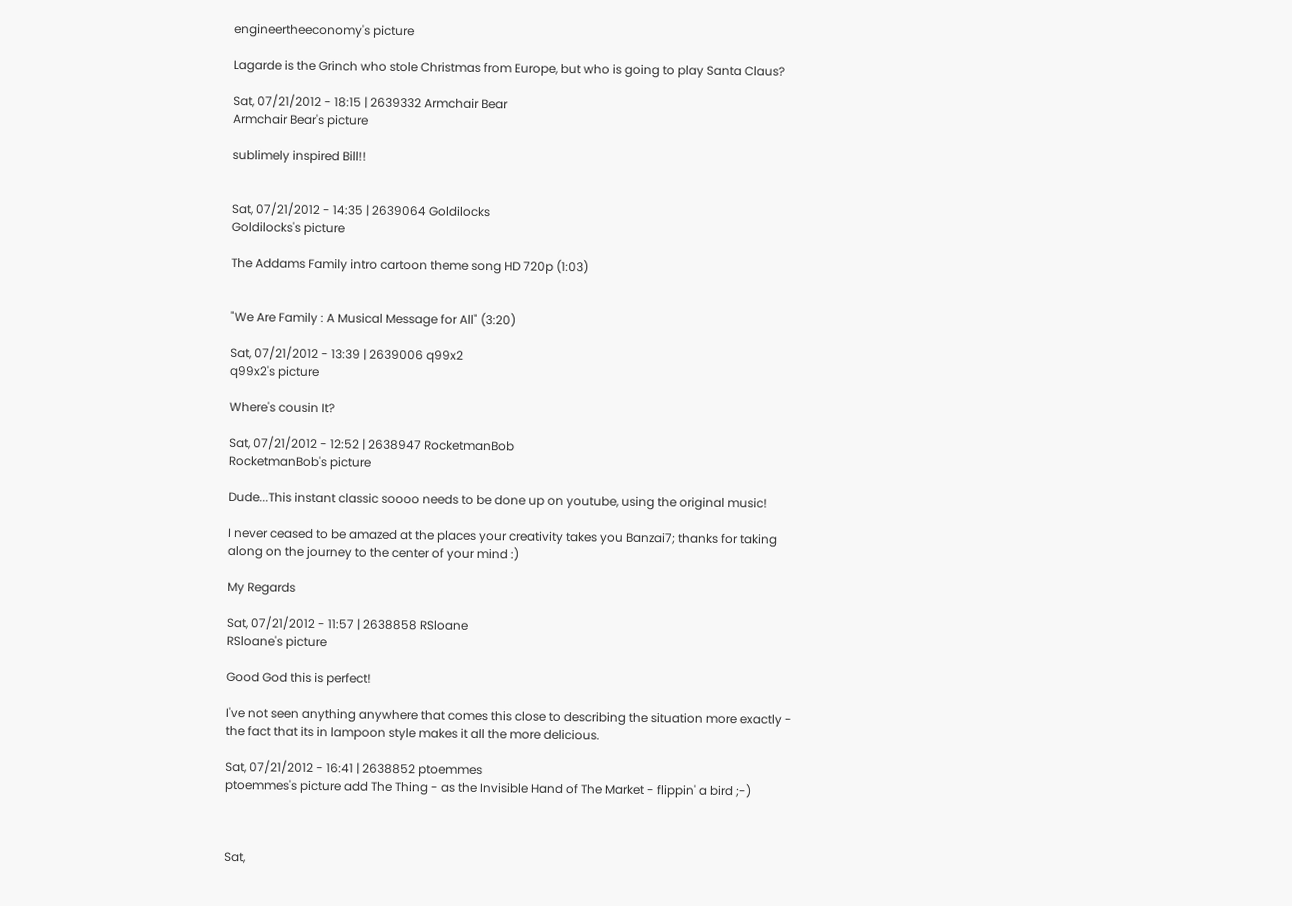engineertheeconomy's picture

Lagarde is the Grinch who stole Christmas from Europe, but who is going to play Santa Claus?

Sat, 07/21/2012 - 18:15 | 2639332 Armchair Bear
Armchair Bear's picture

sublimely inspired Bill!!


Sat, 07/21/2012 - 14:35 | 2639064 Goldilocks
Goldilocks's picture

The Addams Family intro cartoon theme song HD 720p (1:03)


"We Are Family : A Musical Message for All" (3:20)

Sat, 07/21/2012 - 13:39 | 2639006 q99x2
q99x2's picture

Where's cousin It?

Sat, 07/21/2012 - 12:52 | 2638947 RocketmanBob
RocketmanBob's picture

Dude...This instant classic soooo needs to be done up on youtube, using the original music!

I never ceased to be amazed at the places your creativity takes you Banzai7; thanks for taking along on the journey to the center of your mind :)

My Regards

Sat, 07/21/2012 - 11:57 | 2638858 RSloane
RSloane's picture

Good God this is perfect!

I've not seen anything anywhere that comes this close to describing the situation more exactly - the fact that its in lampoon style makes it all the more delicious.

Sat, 07/21/2012 - 16:41 | 2638852 ptoemmes
ptoemmes's picture add The Thing - as the Invisible Hand of The Market - flippin' a bird ;-)



Sat,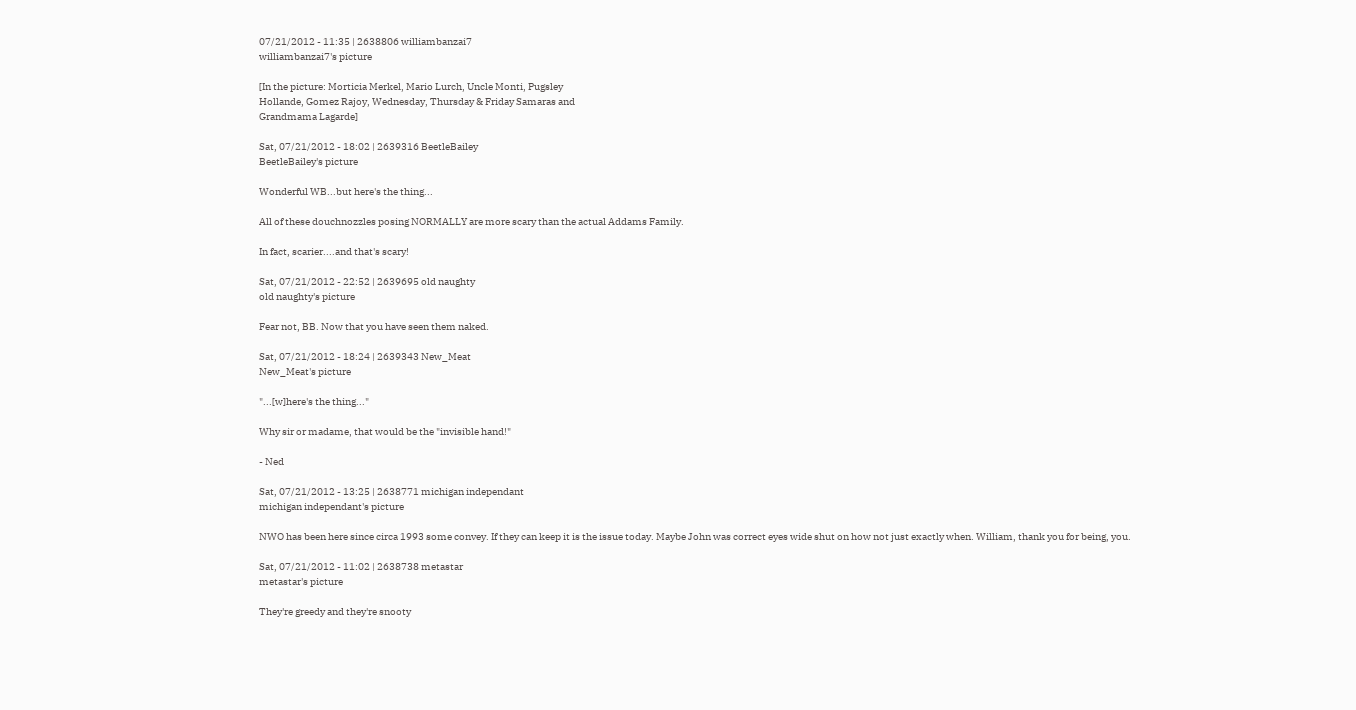07/21/2012 - 11:35 | 2638806 williambanzai7
williambanzai7's picture

[In the picture: Morticia Merkel, Mario Lurch, Uncle Monti, Pugsley
Hollande, Gomez Rajoy, Wednesday, Thursday & Friday Samaras and
Grandmama Lagarde]

Sat, 07/21/2012 - 18:02 | 2639316 BeetleBailey
BeetleBailey's picture

Wonderful WB...but here's the thing...

All of these douchnozzles posing NORMALLY are more scary than the actual Addams Family.

In fact, scarier....and that's scary!

Sat, 07/21/2012 - 22:52 | 2639695 old naughty
old naughty's picture

Fear not, BB. Now that you have seen them naked.

Sat, 07/21/2012 - 18:24 | 2639343 New_Meat
New_Meat's picture

"...[w]here's the thing..."

Why sir or madame, that would be the "invisible hand!"

- Ned

Sat, 07/21/2012 - 13:25 | 2638771 michigan independant
michigan independant's picture

NWO has been here since circa 1993 some convey. If they can keep it is the issue today. Maybe John was correct eyes wide shut on how not just exactly when. William, thank you for being, you.

Sat, 07/21/2012 - 11:02 | 2638738 metastar
metastar's picture

They're greedy and they're snooty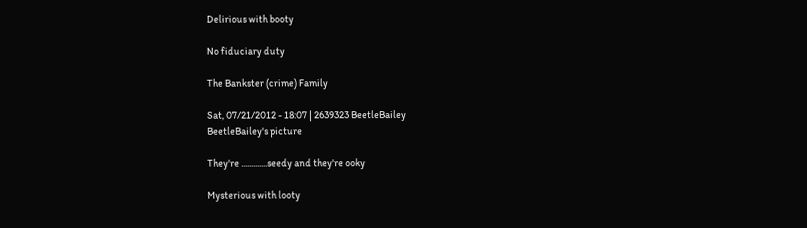Delirious with booty

No fiduciary duty

The Bankster (crime) Family

Sat, 07/21/2012 - 18:07 | 2639323 BeetleBailey
BeetleBailey's picture

They're .............seedy and they're ooky

Mysterious with looty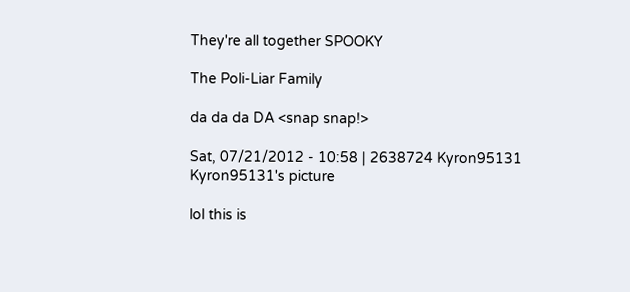They're all together SPOOKY

The Poli-Liar Family

da da da DA <snap snap!>

Sat, 07/21/2012 - 10:58 | 2638724 Kyron95131
Kyron95131's picture

lol this is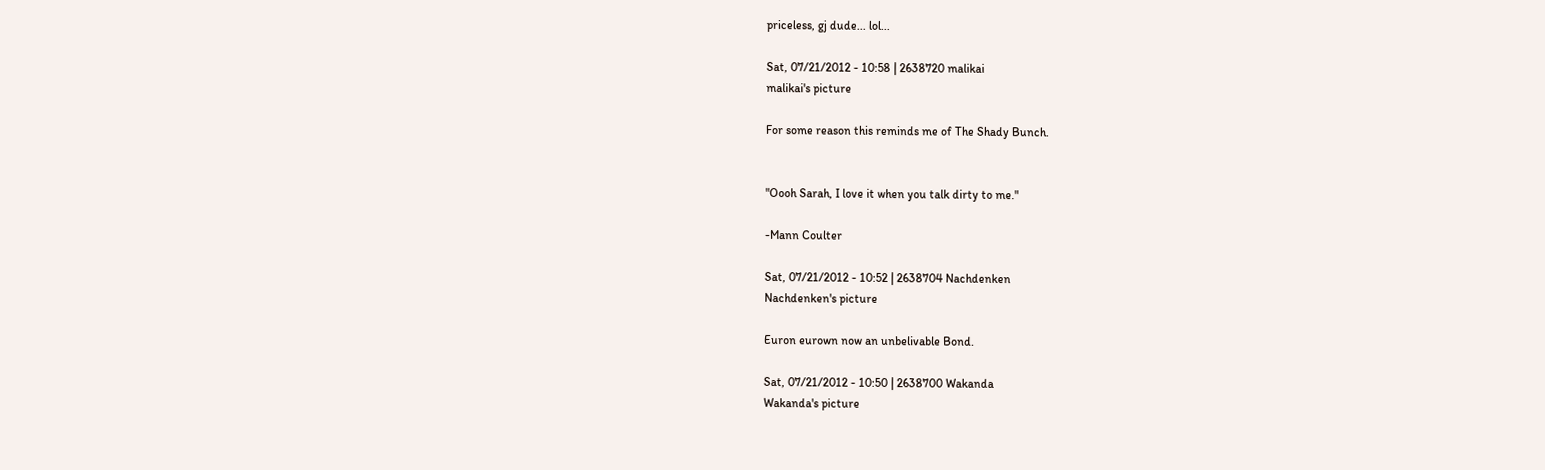priceless, gj dude... lol...

Sat, 07/21/2012 - 10:58 | 2638720 malikai
malikai's picture

For some reason this reminds me of The Shady Bunch.


"Oooh Sarah, I love it when you talk dirty to me."

-Mann Coulter

Sat, 07/21/2012 - 10:52 | 2638704 Nachdenken
Nachdenken's picture

Euron eurown now an unbelivable Bond.

Sat, 07/21/2012 - 10:50 | 2638700 Wakanda
Wakanda's picture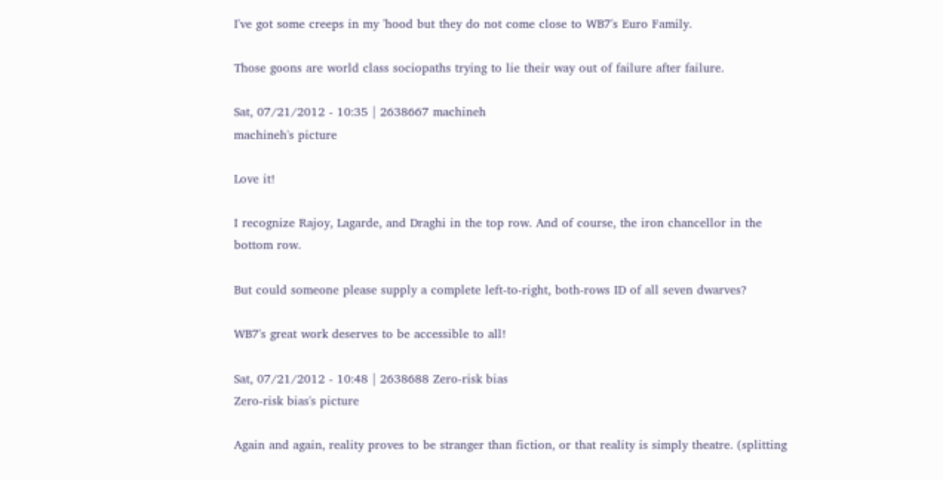I've got some creeps in my 'hood but they do not come close to WB7's Euro Family.

Those goons are world class sociopaths trying to lie their way out of failure after failure.

Sat, 07/21/2012 - 10:35 | 2638667 machineh
machineh's picture

Love it!

I recognize Rajoy, Lagarde, and Draghi in the top row. And of course, the iron chancellor in the bottom row.

But could someone please supply a complete left-to-right, both-rows ID of all seven dwarves?

WB7's great work deserves to be accessible to all!

Sat, 07/21/2012 - 10:48 | 2638688 Zero-risk bias
Zero-risk bias's picture

Again and again, reality proves to be stranger than fiction, or that reality is simply theatre. (splitting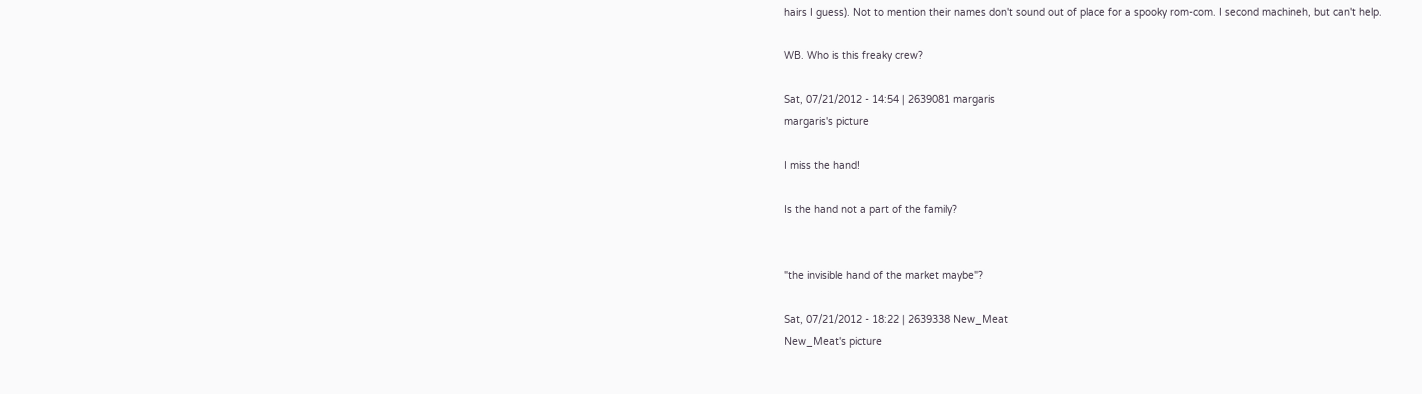hairs I guess). Not to mention their names don't sound out of place for a spooky rom-com. I second machineh, but can't help.

WB. Who is this freaky crew?

Sat, 07/21/2012 - 14:54 | 2639081 margaris
margaris's picture

I miss the hand!

Is the hand not a part of the family?


"the invisible hand of the market maybe"?

Sat, 07/21/2012 - 18:22 | 2639338 New_Meat
New_Meat's picture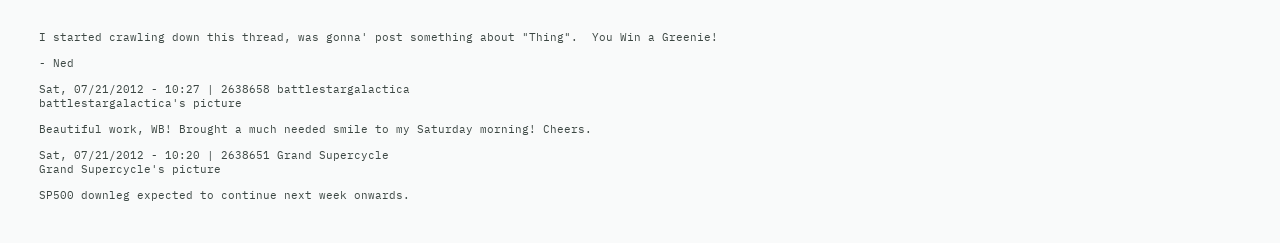I started crawling down this thread, was gonna' post something about "Thing".  You Win a Greenie!

- Ned

Sat, 07/21/2012 - 10:27 | 2638658 battlestargalactica
battlestargalactica's picture

Beautiful work, WB! Brought a much needed smile to my Saturday morning! Cheers.

Sat, 07/21/2012 - 10:20 | 2638651 Grand Supercycle
Grand Supercycle's picture

SP500 downleg expected to continue next week onwards.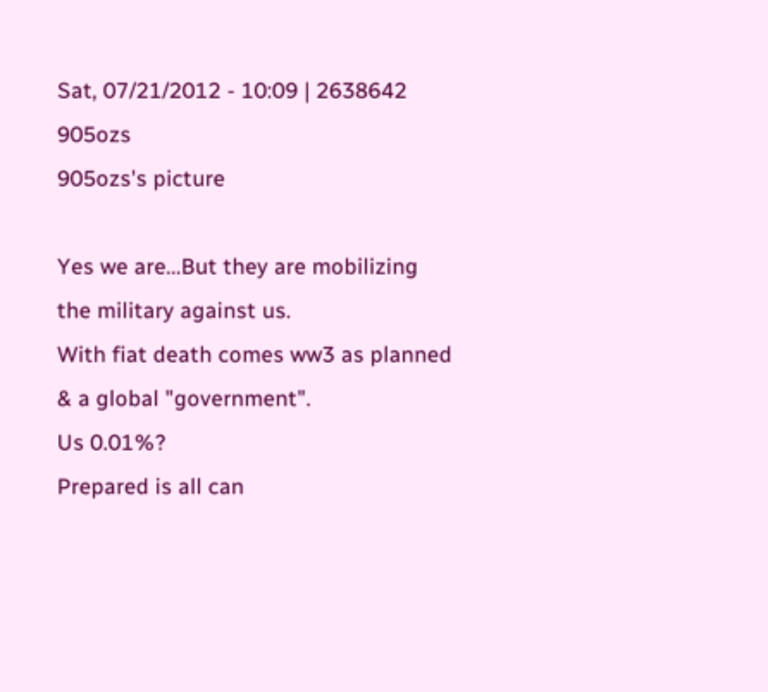Sat, 07/21/2012 - 10:09 | 2638642 905ozs
905ozs's picture

Yes we are...But they are mobilizing the military against us.
With fiat death comes ww3 as planned & a global "government".
Us 0.01%?
Prepared is all can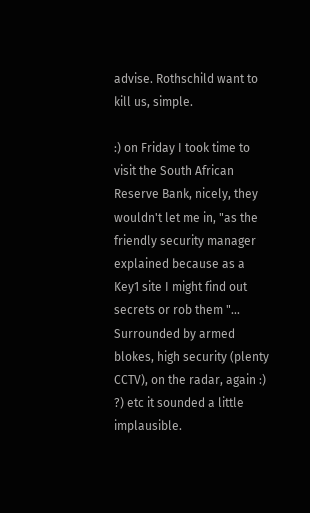advise. Rothschild want to kill us, simple.

:) on Friday I took time to visit the South African Reserve Bank, nicely, they wouldn't let me in, "as the friendly security manager explained because as a Key1 site I might find out secrets or rob them "... Surrounded by armed blokes, high security (plenty CCTV), on the radar, again :) ?) etc it sounded a little implausible.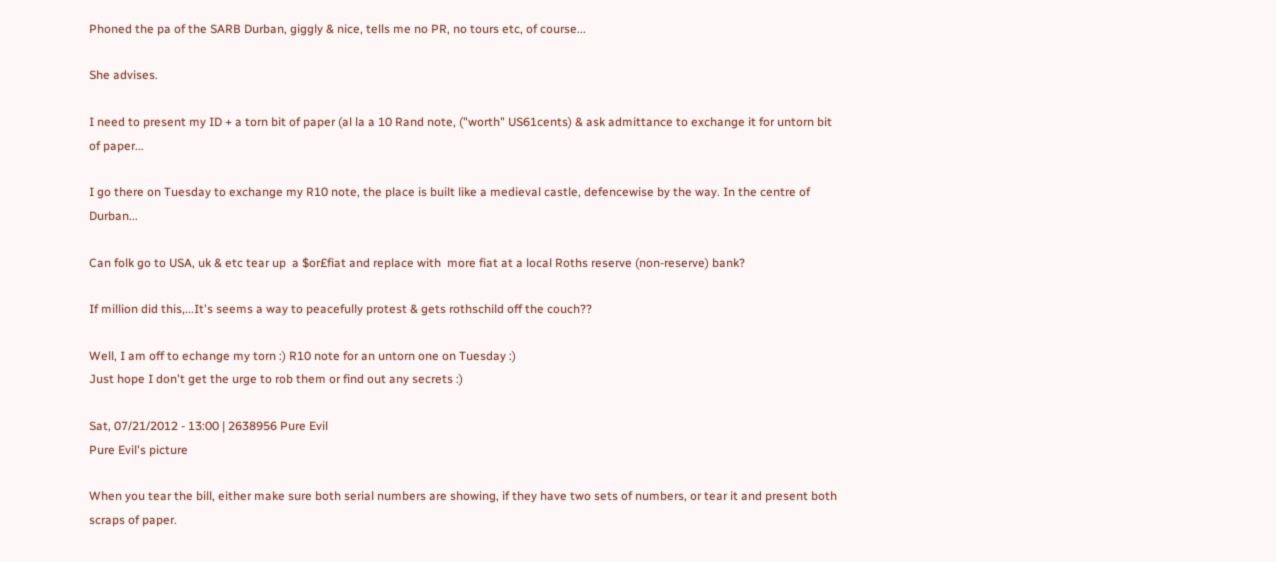Phoned the pa of the SARB Durban, giggly & nice, tells me no PR, no tours etc, of course...

She advises.

I need to present my ID + a torn bit of paper (al la a 10 Rand note, ("worth" US61cents) & ask admittance to exchange it for untorn bit of paper...

I go there on Tuesday to exchange my R10 note, the place is built like a medieval castle, defencewise by the way. In the centre of Durban...

Can folk go to USA, uk & etc tear up  a $or£fiat and replace with  more fiat at a local Roths reserve (non-reserve) bank?

If million did this,...It's seems a way to peacefully protest & gets rothschild off the couch??

Well, I am off to echange my torn :) R10 note for an untorn one on Tuesday :)
Just hope I don't get the urge to rob them or find out any secrets :)

Sat, 07/21/2012 - 13:00 | 2638956 Pure Evil
Pure Evil's picture

When you tear the bill, either make sure both serial numbers are showing, if they have two sets of numbers, or tear it and present both scraps of paper.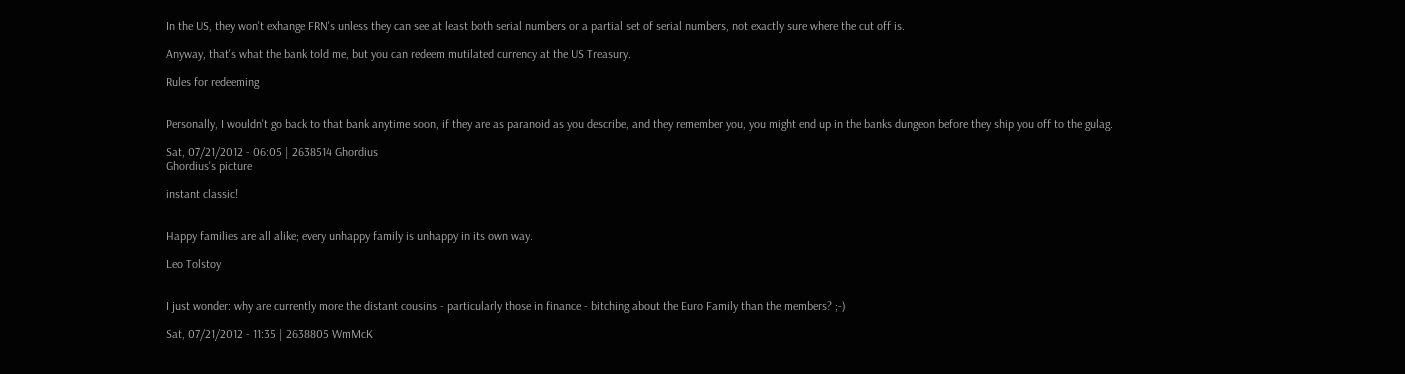In the US, they won't exhange FRN's unless they can see at least both serial numbers or a partial set of serial numbers, not exactly sure where the cut off is.

Anyway, that's what the bank told me, but you can redeem mutilated currency at the US Treasury.

Rules for redeeming


Personally, I wouldn't go back to that bank anytime soon, if they are as paranoid as you describe, and they remember you, you might end up in the banks dungeon before they ship you off to the gulag.

Sat, 07/21/2012 - 06:05 | 2638514 Ghordius
Ghordius's picture

instant classic!


Happy families are all alike; every unhappy family is unhappy in its own way.

Leo Tolstoy


I just wonder: why are currently more the distant cousins - particularly those in finance - bitching about the Euro Family than the members? ;-)

Sat, 07/21/2012 - 11:35 | 2638805 WmMcK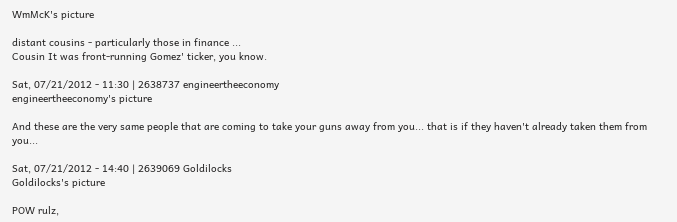WmMcK's picture

distant cousins - particularly those in finance ...
Cousin It was front-running Gomez' ticker, you know.

Sat, 07/21/2012 - 11:30 | 2638737 engineertheeconomy
engineertheeconomy's picture

And these are the very same people that are coming to take your guns away from you... that is if they haven't already taken them from you...

Sat, 07/21/2012 - 14:40 | 2639069 Goldilocks
Goldilocks's picture

POW rulz,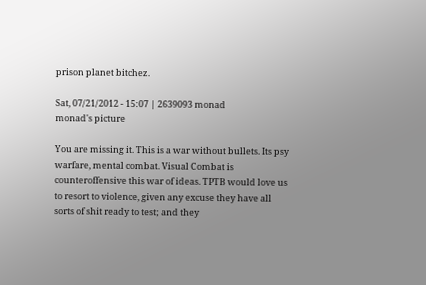prison planet bitchez.

Sat, 07/21/2012 - 15:07 | 2639093 monad
monad's picture

You are missing it. This is a war without bullets. Its psy warfare, mental combat. Visual Combat is counteroffensive this war of ideas. TPTB would love us to resort to violence, given any excuse they have all sorts of shit ready to test; and they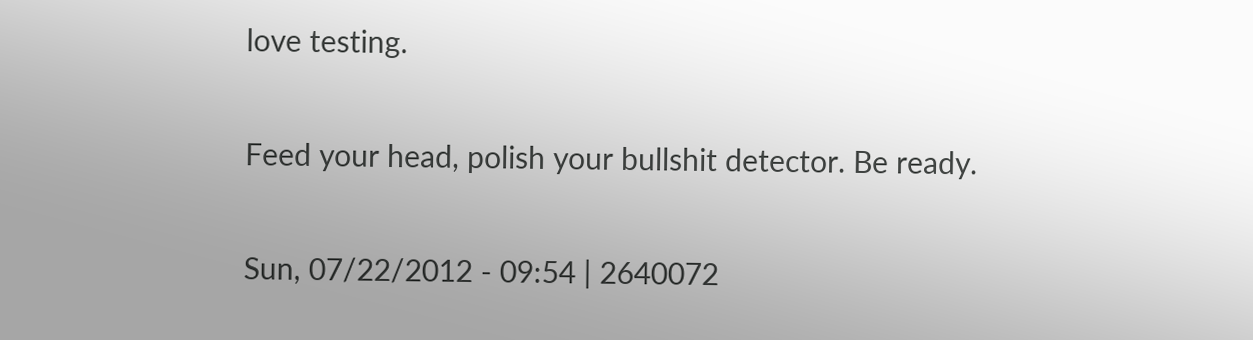love testing.

Feed your head, polish your bullshit detector. Be ready.

Sun, 07/22/2012 - 09:54 | 2640072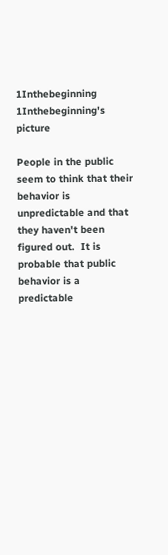1Inthebeginning
1Inthebeginning's picture

People in the public seem to think that their behavior is unpredictable and that they haven't been figured out.  It is probable that public behavior is a predictable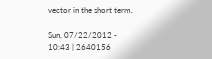vector in the short term.

Sun, 07/22/2012 - 10:43 | 2640156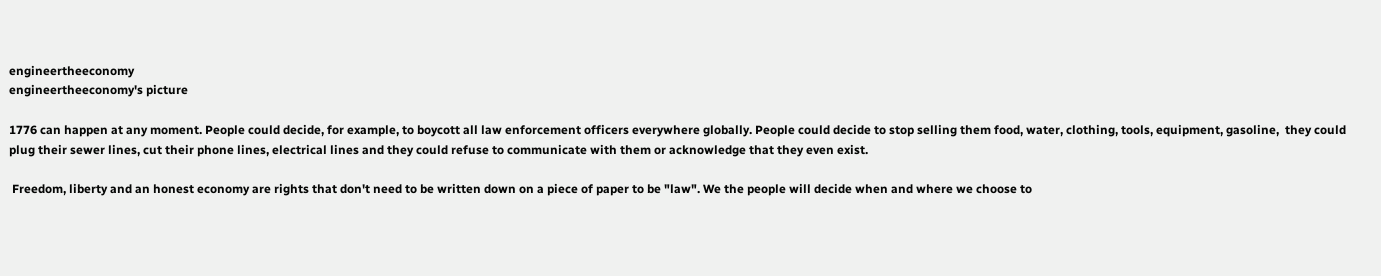engineertheeconomy
engineertheeconomy's picture

1776 can happen at any moment. People could decide, for example, to boycott all law enforcement officers everywhere globally. People could decide to stop selling them food, water, clothing, tools, equipment, gasoline,  they could plug their sewer lines, cut their phone lines, electrical lines and they could refuse to communicate with them or acknowledge that they even exist.

 Freedom, liberty and an honest economy are rights that don't need to be written down on a piece of paper to be "law". We the people will decide when and where we choose to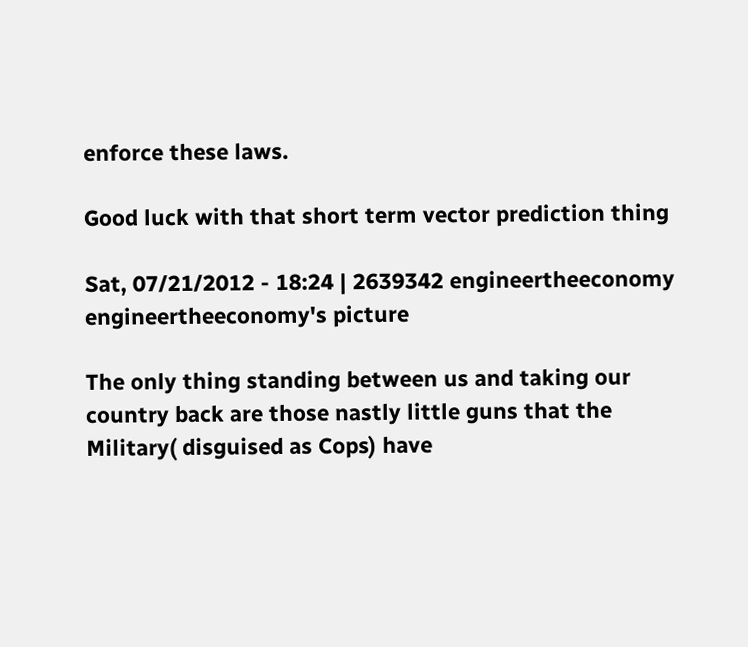enforce these laws.

Good luck with that short term vector prediction thing

Sat, 07/21/2012 - 18:24 | 2639342 engineertheeconomy
engineertheeconomy's picture

The only thing standing between us and taking our country back are those nastly little guns that the Military( disguised as Cops) have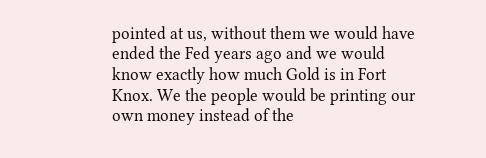pointed at us, without them we would have ended the Fed years ago and we would know exactly how much Gold is in Fort Knox. We the people would be printing our own money instead of the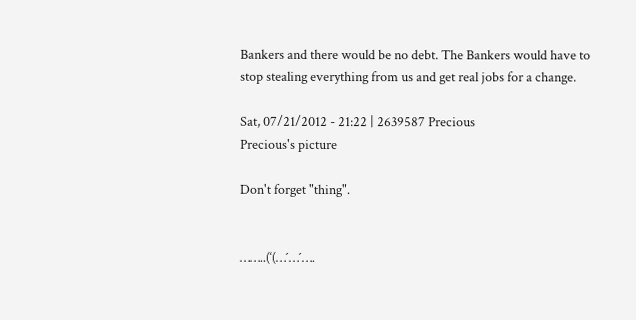Bankers and there would be no debt. The Bankers would have to stop stealing everything from us and get real jobs for a change.

Sat, 07/21/2012 - 21:22 | 2639587 Precious
Precious's picture

Don't forget "thing".


……..(‘(…´…´….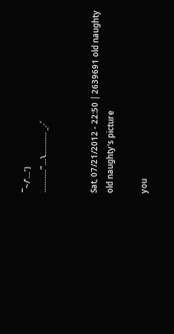¯~/’…’)
……….”…\………. _.·´


Sat, 07/21/2012 - 22:50 | 2639691 old naughty
old naughty's picture

you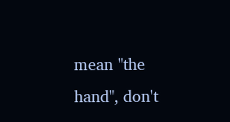mean "the hand", don't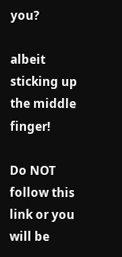you?

albeit sticking up the middle finger!

Do NOT follow this link or you will be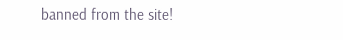banned from the site!